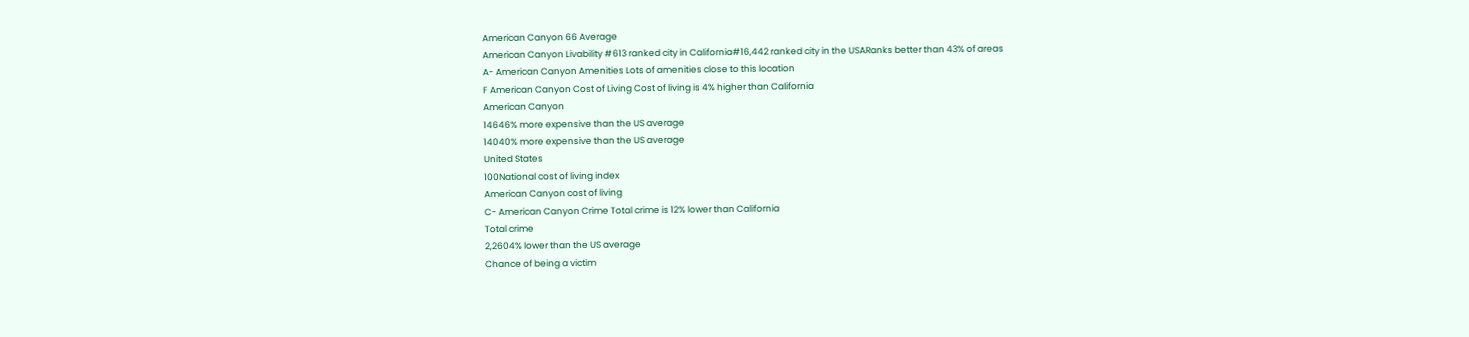American Canyon 66 Average
American Canyon Livability #613 ranked city in California#16,442 ranked city in the USARanks better than 43% of areas
A- American Canyon Amenities Lots of amenities close to this location
F American Canyon Cost of Living Cost of living is 4% higher than California
American Canyon
14646% more expensive than the US average
14040% more expensive than the US average
United States
100National cost of living index
American Canyon cost of living
C- American Canyon Crime Total crime is 12% lower than California
Total crime
2,2604% lower than the US average
Chance of being a victim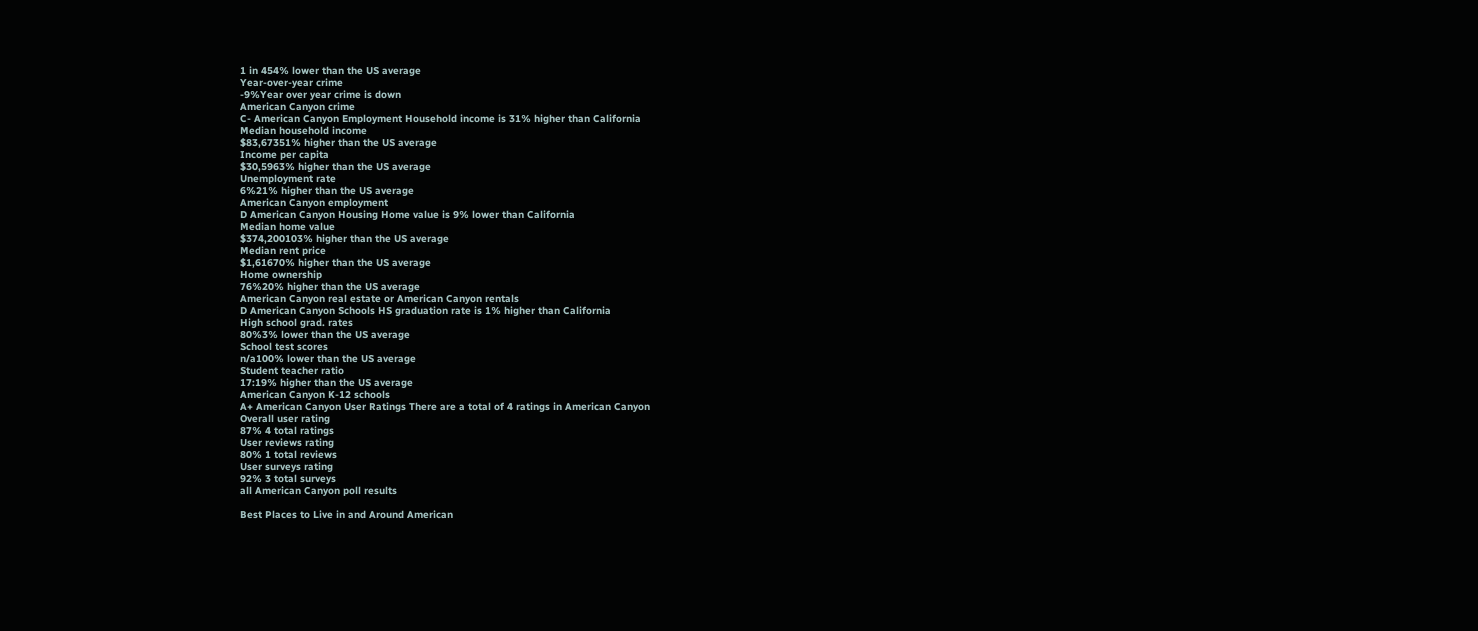1 in 454% lower than the US average
Year-over-year crime
-9%Year over year crime is down
American Canyon crime
C- American Canyon Employment Household income is 31% higher than California
Median household income
$83,67351% higher than the US average
Income per capita
$30,5963% higher than the US average
Unemployment rate
6%21% higher than the US average
American Canyon employment
D American Canyon Housing Home value is 9% lower than California
Median home value
$374,200103% higher than the US average
Median rent price
$1,61670% higher than the US average
Home ownership
76%20% higher than the US average
American Canyon real estate or American Canyon rentals
D American Canyon Schools HS graduation rate is 1% higher than California
High school grad. rates
80%3% lower than the US average
School test scores
n/a100% lower than the US average
Student teacher ratio
17:19% higher than the US average
American Canyon K-12 schools
A+ American Canyon User Ratings There are a total of 4 ratings in American Canyon
Overall user rating
87% 4 total ratings
User reviews rating
80% 1 total reviews
User surveys rating
92% 3 total surveys
all American Canyon poll results

Best Places to Live in and Around American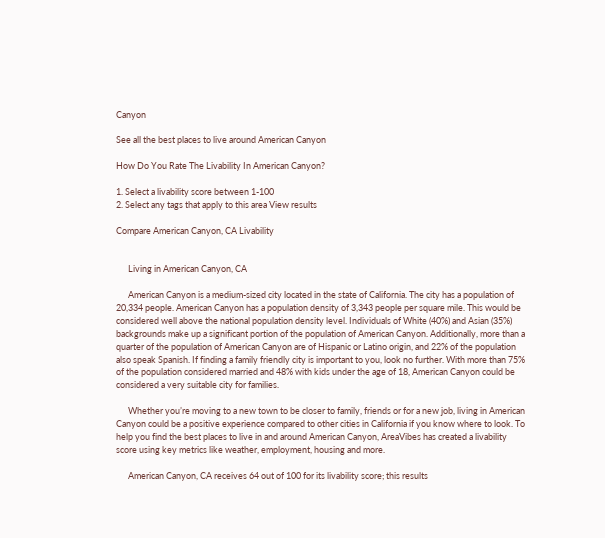Canyon

See all the best places to live around American Canyon

How Do You Rate The Livability In American Canyon?

1. Select a livability score between 1-100
2. Select any tags that apply to this area View results

Compare American Canyon, CA Livability


      Living in American Canyon, CA

      American Canyon is a medium-sized city located in the state of California. The city has a population of 20,334 people. American Canyon has a population density of 3,343 people per square mile. This would be considered well above the national population density level. Individuals of White (40%) and Asian (35%) backgrounds make up a significant portion of the population of American Canyon. Additionally, more than a quarter of the population of American Canyon are of Hispanic or Latino origin, and 22% of the population also speak Spanish. If finding a family friendly city is important to you, look no further. With more than 75% of the population considered married and 48% with kids under the age of 18, American Canyon could be considered a very suitable city for families.

      Whether you’re moving to a new town to be closer to family, friends or for a new job, living in American Canyon could be a positive experience compared to other cities in California if you know where to look. To help you find the best places to live in and around American Canyon, AreaVibes has created a livability score using key metrics like weather, employment, housing and more.

      American Canyon, CA receives 64 out of 100 for its livability score; this results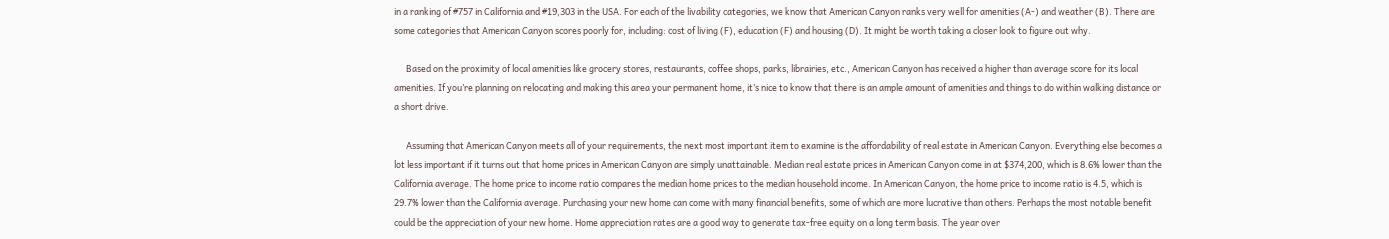in a ranking of #757 in California and #19,303 in the USA. For each of the livability categories, we know that American Canyon ranks very well for amenities (A-) and weather (B). There are some categories that American Canyon scores poorly for, including: cost of living (F), education (F) and housing (D). It might be worth taking a closer look to figure out why.

      Based on the proximity of local amenities like grocery stores, restaurants, coffee shops, parks, librairies, etc., American Canyon has received a higher than average score for its local amenities. If you’re planning on relocating and making this area your permanent home, it’s nice to know that there is an ample amount of amenities and things to do within walking distance or a short drive.

      Assuming that American Canyon meets all of your requirements, the next most important item to examine is the affordability of real estate in American Canyon. Everything else becomes a lot less important if it turns out that home prices in American Canyon are simply unattainable. Median real estate prices in American Canyon come in at $374,200, which is 8.6% lower than the California average. The home price to income ratio compares the median home prices to the median household income. In American Canyon, the home price to income ratio is 4.5, which is 29.7% lower than the California average. Purchasing your new home can come with many financial benefits, some of which are more lucrative than others. Perhaps the most notable benefit could be the appreciation of your new home. Home appreciation rates are a good way to generate tax-free equity on a long term basis. The year over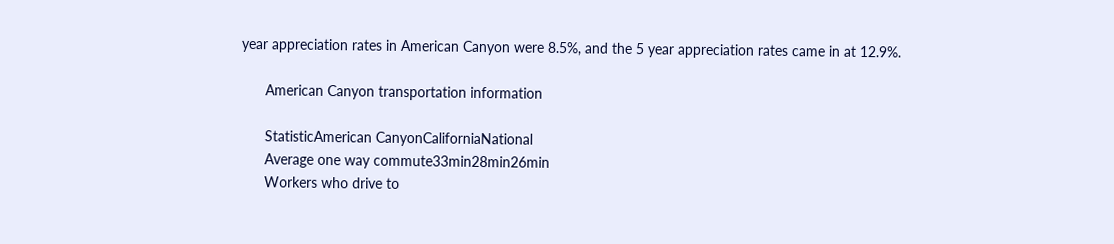year appreciation rates in American Canyon were 8.5%, and the 5 year appreciation rates came in at 12.9%.

      American Canyon transportation information

      StatisticAmerican CanyonCaliforniaNational
      Average one way commute33min28min26min
      Workers who drive to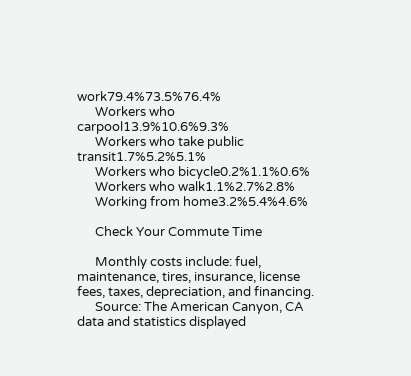work79.4%73.5%76.4%
      Workers who carpool13.9%10.6%9.3%
      Workers who take public transit1.7%5.2%5.1%
      Workers who bicycle0.2%1.1%0.6%
      Workers who walk1.1%2.7%2.8%
      Working from home3.2%5.4%4.6%

      Check Your Commute Time

      Monthly costs include: fuel, maintenance, tires, insurance, license fees, taxes, depreciation, and financing.
      Source: The American Canyon, CA data and statistics displayed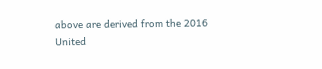above are derived from the 2016 United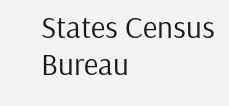States Census Bureau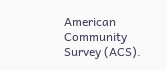American Community Survey (ACS).